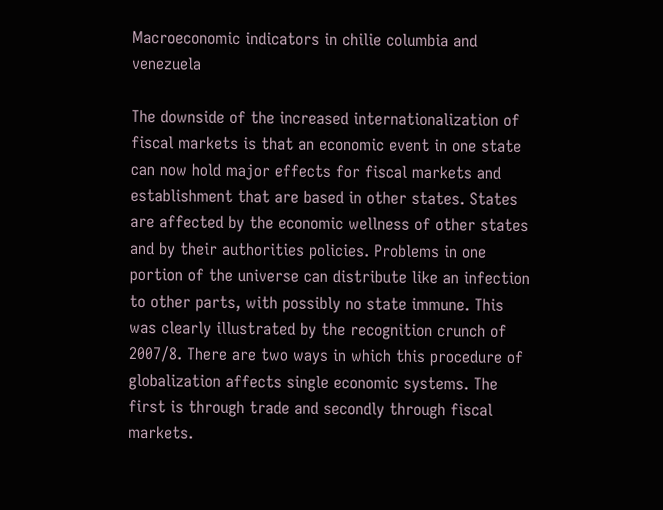Macroeconomic indicators in chilie columbia and venezuela

The downside of the increased internationalization of fiscal markets is that an economic event in one state can now hold major effects for fiscal markets and establishment that are based in other states. States are affected by the economic wellness of other states and by their authorities policies. Problems in one portion of the universe can distribute like an infection to other parts, with possibly no state immune. This was clearly illustrated by the recognition crunch of 2007/8. There are two ways in which this procedure of globalization affects single economic systems. The first is through trade and secondly through fiscal markets.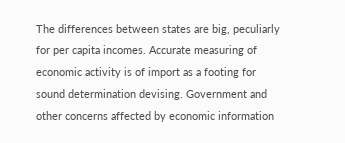The differences between states are big, peculiarly for per capita incomes. Accurate measuring of economic activity is of import as a footing for sound determination devising. Government and other concerns affected by economic information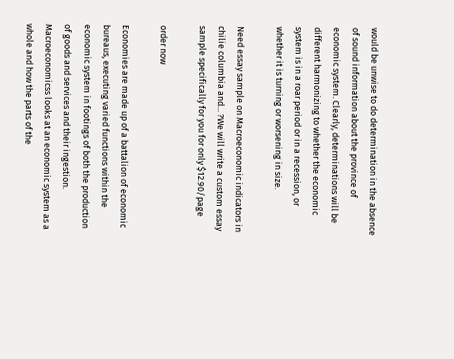would be unwise to do determination in the absence of sound information about the province of economic system. Clearly, determinations will be different harmonizing to whether the economic system is in a roar period or in a recession, or whether it is turning or worsening in size.

Need essay sample on Macroeconomic indicators in chilie columbia and... ?We will write a custom essay sample specifically for you for only $12.90/page

order now

Economies are made up of a battalion of economic bureaus, executing varied functions within the economic system in footings of both the production of goods and services and their ingestion. Macroeconomicss looks at an economic system as a whole and how the parts of the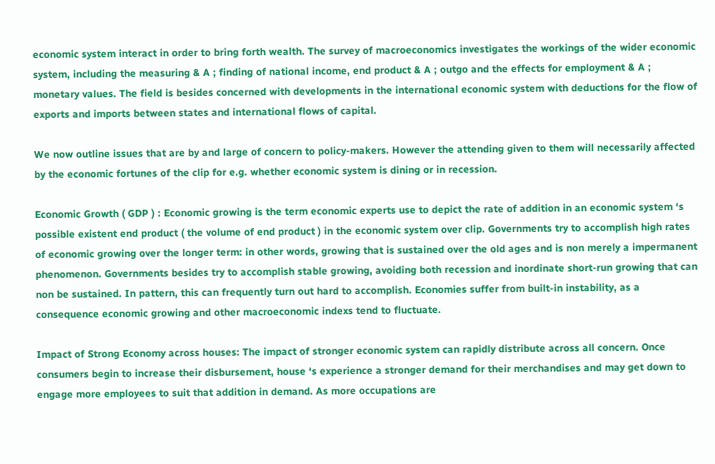economic system interact in order to bring forth wealth. The survey of macroeconomics investigates the workings of the wider economic system, including the measuring & A ; finding of national income, end product & A ; outgo and the effects for employment & A ; monetary values. The field is besides concerned with developments in the international economic system with deductions for the flow of exports and imports between states and international flows of capital.

We now outline issues that are by and large of concern to policy-makers. However the attending given to them will necessarily affected by the economic fortunes of the clip for e.g. whether economic system is dining or in recession.

Economic Growth ( GDP ) : Economic growing is the term economic experts use to depict the rate of addition in an economic system ‘s possible existent end product ( the volume of end product ) in the economic system over clip. Governments try to accomplish high rates of economic growing over the longer term: in other words, growing that is sustained over the old ages and is non merely a impermanent phenomenon. Governments besides try to accomplish stable growing, avoiding both recession and inordinate short-run growing that can non be sustained. In pattern, this can frequently turn out hard to accomplish. Economies suffer from built-in instability, as a consequence economic growing and other macroeconomic indexs tend to fluctuate.

Impact of Strong Economy across houses: The impact of stronger economic system can rapidly distribute across all concern. Once consumers begin to increase their disbursement, house ‘s experience a stronger demand for their merchandises and may get down to engage more employees to suit that addition in demand. As more occupations are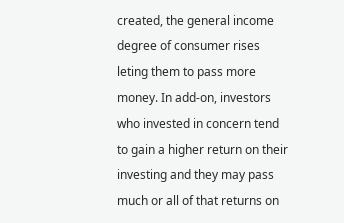created, the general income degree of consumer rises leting them to pass more money. In add-on, investors who invested in concern tend to gain a higher return on their investing and they may pass much or all of that returns on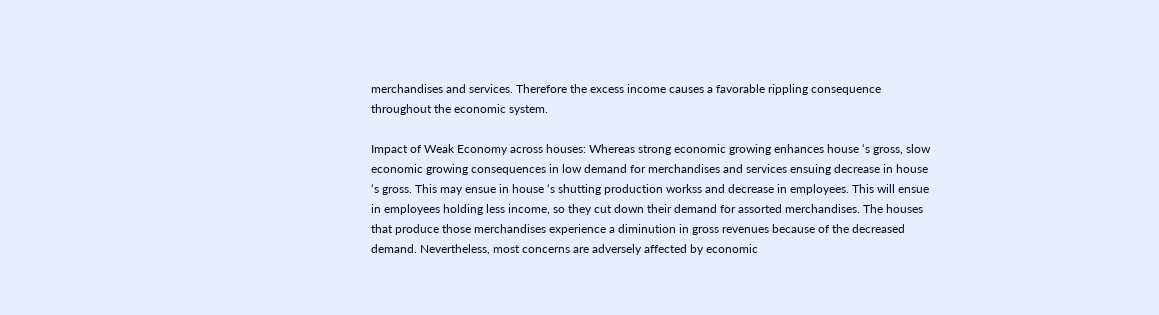merchandises and services. Therefore the excess income causes a favorable rippling consequence throughout the economic system.

Impact of Weak Economy across houses: Whereas strong economic growing enhances house ‘s gross, slow economic growing consequences in low demand for merchandises and services ensuing decrease in house ‘s gross. This may ensue in house ‘s shutting production workss and decrease in employees. This will ensue in employees holding less income, so they cut down their demand for assorted merchandises. The houses that produce those merchandises experience a diminution in gross revenues because of the decreased demand. Nevertheless, most concerns are adversely affected by economic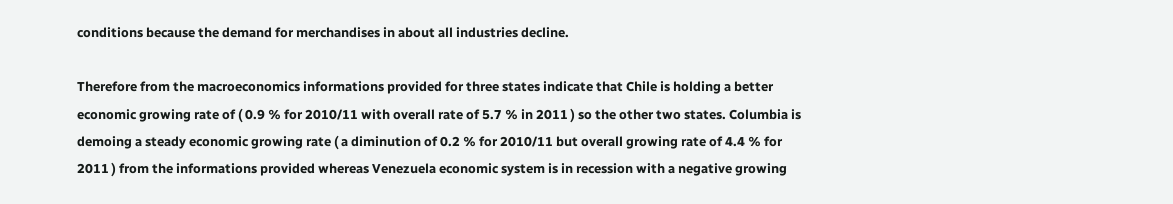conditions because the demand for merchandises in about all industries decline.

Therefore from the macroeconomics informations provided for three states indicate that Chile is holding a better economic growing rate of ( 0.9 % for 2010/11 with overall rate of 5.7 % in 2011 ) so the other two states. Columbia is demoing a steady economic growing rate ( a diminution of 0.2 % for 2010/11 but overall growing rate of 4.4 % for 2011 ) from the informations provided whereas Venezuela economic system is in recession with a negative growing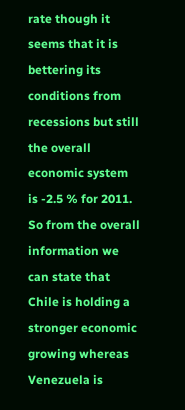rate though it seems that it is bettering its conditions from recessions but still the overall economic system is -2.5 % for 2011. So from the overall information we can state that Chile is holding a stronger economic growing whereas Venezuela is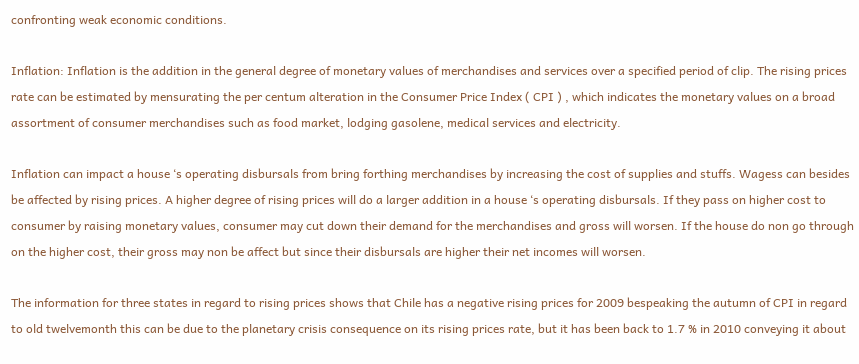confronting weak economic conditions.

Inflation: Inflation is the addition in the general degree of monetary values of merchandises and services over a specified period of clip. The rising prices rate can be estimated by mensurating the per centum alteration in the Consumer Price Index ( CPI ) , which indicates the monetary values on a broad assortment of consumer merchandises such as food market, lodging gasolene, medical services and electricity.

Inflation can impact a house ‘s operating disbursals from bring forthing merchandises by increasing the cost of supplies and stuffs. Wagess can besides be affected by rising prices. A higher degree of rising prices will do a larger addition in a house ‘s operating disbursals. If they pass on higher cost to consumer by raising monetary values, consumer may cut down their demand for the merchandises and gross will worsen. If the house do non go through on the higher cost, their gross may non be affect but since their disbursals are higher their net incomes will worsen.

The information for three states in regard to rising prices shows that Chile has a negative rising prices for 2009 bespeaking the autumn of CPI in regard to old twelvemonth this can be due to the planetary crisis consequence on its rising prices rate, but it has been back to 1.7 % in 2010 conveying it about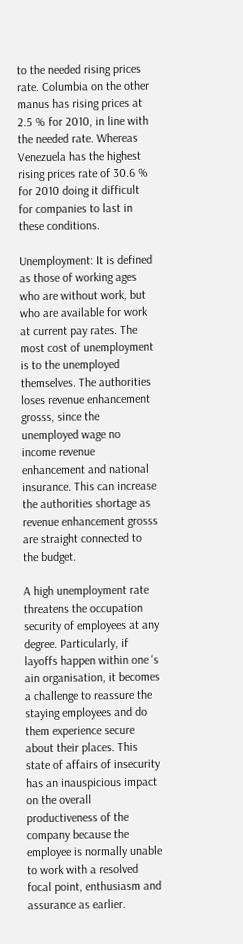to the needed rising prices rate. Columbia on the other manus has rising prices at 2.5 % for 2010, in line with the needed rate. Whereas Venezuela has the highest rising prices rate of 30.6 % for 2010 doing it difficult for companies to last in these conditions.

Unemployment: It is defined as those of working ages who are without work, but who are available for work at current pay rates. The most cost of unemployment is to the unemployed themselves. The authorities loses revenue enhancement grosss, since the unemployed wage no income revenue enhancement and national insurance. This can increase the authorities shortage as revenue enhancement grosss are straight connected to the budget.

A high unemployment rate threatens the occupation security of employees at any degree. Particularly, if layoffs happen within one ‘s ain organisation, it becomes a challenge to reassure the staying employees and do them experience secure about their places. This state of affairs of insecurity has an inauspicious impact on the overall productiveness of the company because the employee is normally unable to work with a resolved focal point, enthusiasm and assurance as earlier.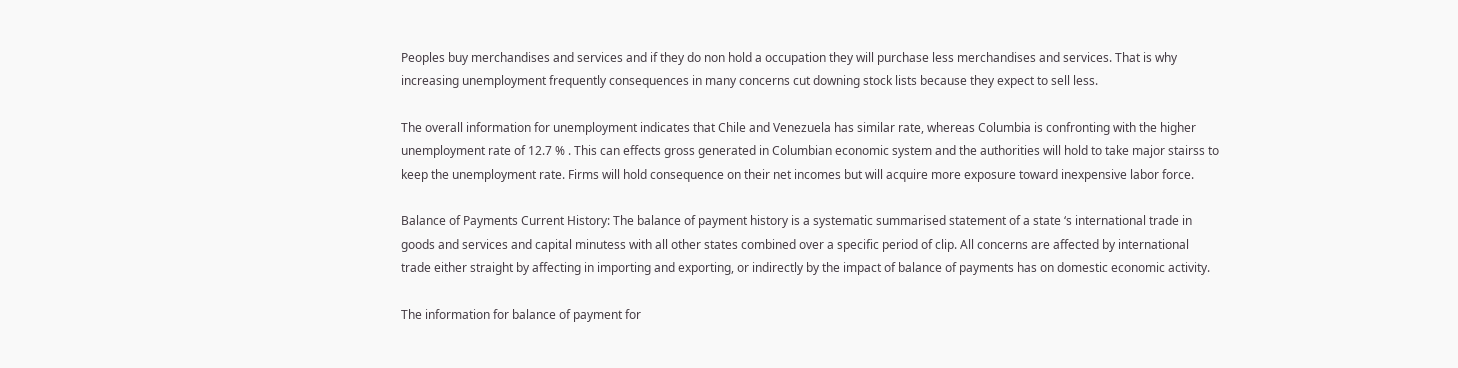Peoples buy merchandises and services and if they do non hold a occupation they will purchase less merchandises and services. That is why increasing unemployment frequently consequences in many concerns cut downing stock lists because they expect to sell less.

The overall information for unemployment indicates that Chile and Venezuela has similar rate, whereas Columbia is confronting with the higher unemployment rate of 12.7 % . This can effects gross generated in Columbian economic system and the authorities will hold to take major stairss to keep the unemployment rate. Firms will hold consequence on their net incomes but will acquire more exposure toward inexpensive labor force.

Balance of Payments Current History: The balance of payment history is a systematic summarised statement of a state ‘s international trade in goods and services and capital minutess with all other states combined over a specific period of clip. All concerns are affected by international trade either straight by affecting in importing and exporting, or indirectly by the impact of balance of payments has on domestic economic activity.

The information for balance of payment for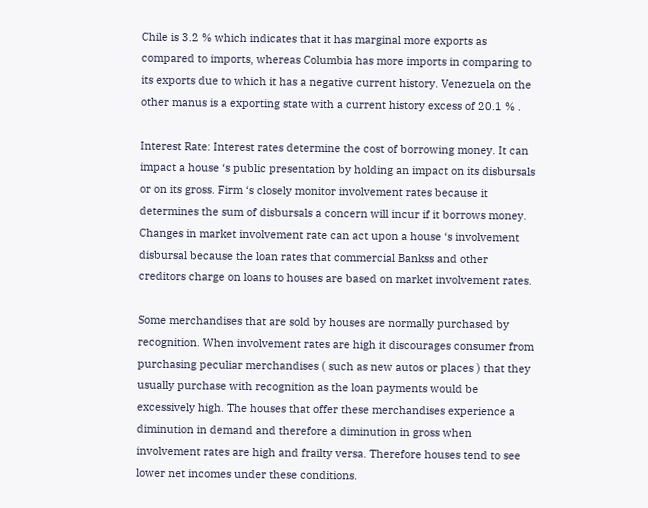Chile is 3.2 % which indicates that it has marginal more exports as compared to imports, whereas Columbia has more imports in comparing to its exports due to which it has a negative current history. Venezuela on the other manus is a exporting state with a current history excess of 20.1 % .

Interest Rate: Interest rates determine the cost of borrowing money. It can impact a house ‘s public presentation by holding an impact on its disbursals or on its gross. Firm ‘s closely monitor involvement rates because it determines the sum of disbursals a concern will incur if it borrows money. Changes in market involvement rate can act upon a house ‘s involvement disbursal because the loan rates that commercial Bankss and other creditors charge on loans to houses are based on market involvement rates.

Some merchandises that are sold by houses are normally purchased by recognition. When involvement rates are high it discourages consumer from purchasing peculiar merchandises ( such as new autos or places ) that they usually purchase with recognition as the loan payments would be excessively high. The houses that offer these merchandises experience a diminution in demand and therefore a diminution in gross when involvement rates are high and frailty versa. Therefore houses tend to see lower net incomes under these conditions.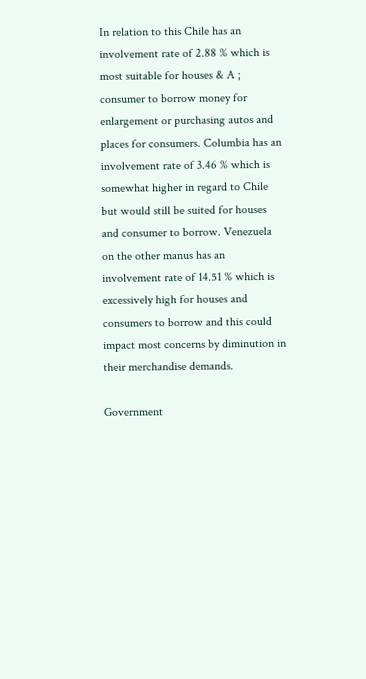In relation to this Chile has an involvement rate of 2.88 % which is most suitable for houses & A ; consumer to borrow money for enlargement or purchasing autos and places for consumers. Columbia has an involvement rate of 3.46 % which is somewhat higher in regard to Chile but would still be suited for houses and consumer to borrow. Venezuela on the other manus has an involvement rate of 14.51 % which is excessively high for houses and consumers to borrow and this could impact most concerns by diminution in their merchandise demands.

Government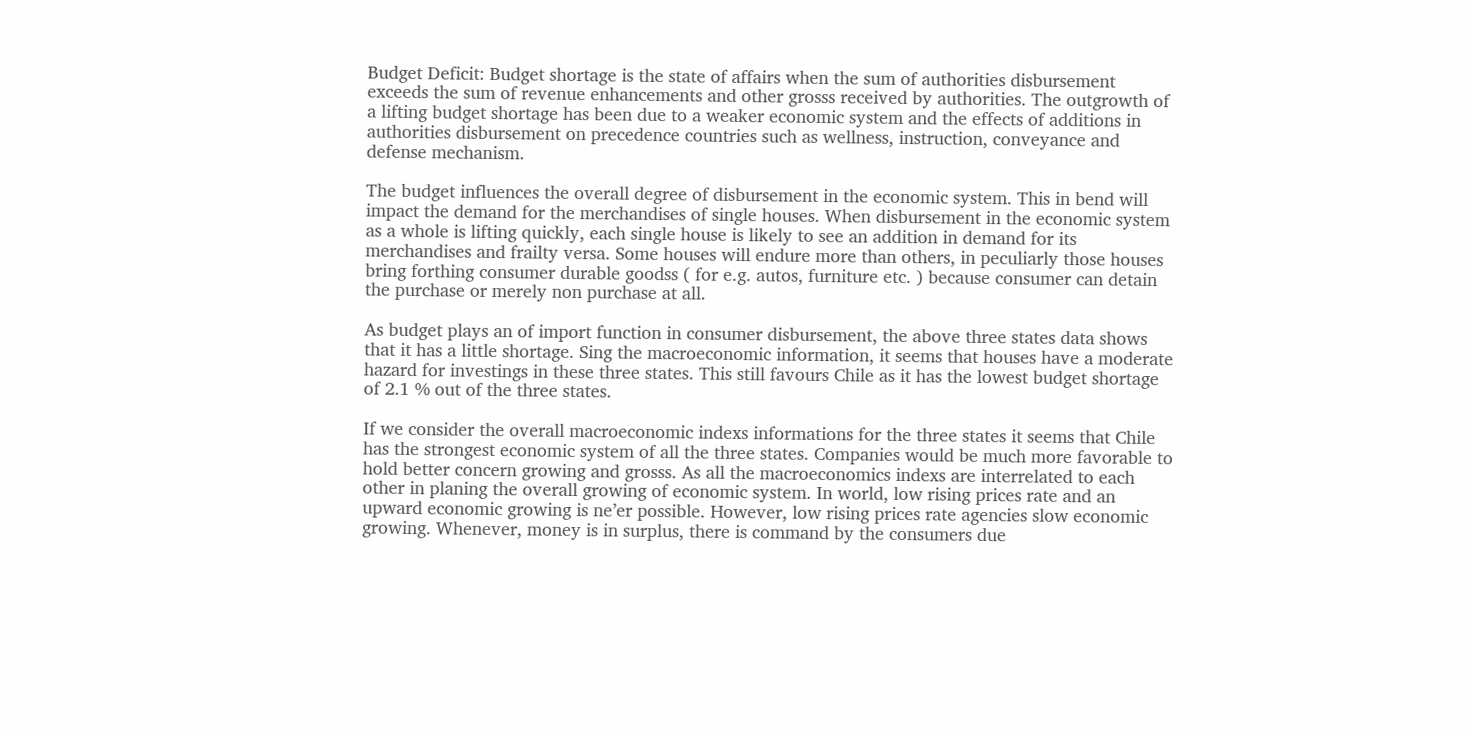Budget Deficit: Budget shortage is the state of affairs when the sum of authorities disbursement exceeds the sum of revenue enhancements and other grosss received by authorities. The outgrowth of a lifting budget shortage has been due to a weaker economic system and the effects of additions in authorities disbursement on precedence countries such as wellness, instruction, conveyance and defense mechanism.

The budget influences the overall degree of disbursement in the economic system. This in bend will impact the demand for the merchandises of single houses. When disbursement in the economic system as a whole is lifting quickly, each single house is likely to see an addition in demand for its merchandises and frailty versa. Some houses will endure more than others, in peculiarly those houses bring forthing consumer durable goodss ( for e.g. autos, furniture etc. ) because consumer can detain the purchase or merely non purchase at all.

As budget plays an of import function in consumer disbursement, the above three states data shows that it has a little shortage. Sing the macroeconomic information, it seems that houses have a moderate hazard for investings in these three states. This still favours Chile as it has the lowest budget shortage of 2.1 % out of the three states.

If we consider the overall macroeconomic indexs informations for the three states it seems that Chile has the strongest economic system of all the three states. Companies would be much more favorable to hold better concern growing and grosss. As all the macroeconomics indexs are interrelated to each other in planing the overall growing of economic system. In world, low rising prices rate and an upward economic growing is ne’er possible. However, low rising prices rate agencies slow economic growing. Whenever, money is in surplus, there is command by the consumers due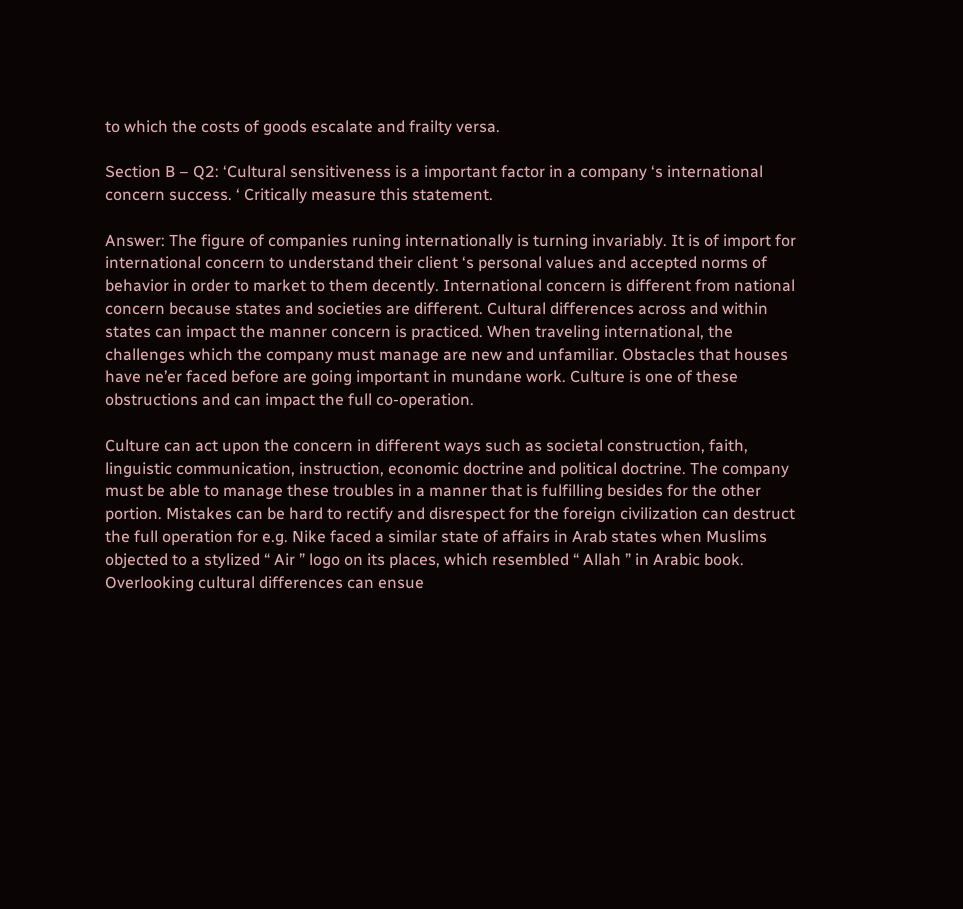to which the costs of goods escalate and frailty versa.

Section B – Q2: ‘Cultural sensitiveness is a important factor in a company ‘s international concern success. ‘ Critically measure this statement.

Answer: The figure of companies runing internationally is turning invariably. It is of import for international concern to understand their client ‘s personal values and accepted norms of behavior in order to market to them decently. International concern is different from national concern because states and societies are different. Cultural differences across and within states can impact the manner concern is practiced. When traveling international, the challenges which the company must manage are new and unfamiliar. Obstacles that houses have ne’er faced before are going important in mundane work. Culture is one of these obstructions and can impact the full co-operation.

Culture can act upon the concern in different ways such as societal construction, faith, linguistic communication, instruction, economic doctrine and political doctrine. The company must be able to manage these troubles in a manner that is fulfilling besides for the other portion. Mistakes can be hard to rectify and disrespect for the foreign civilization can destruct the full operation for e.g. Nike faced a similar state of affairs in Arab states when Muslims objected to a stylized “ Air ” logo on its places, which resembled “ Allah ” in Arabic book. Overlooking cultural differences can ensue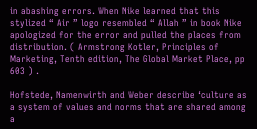in abashing errors. When Nike learned that this stylized “ Air ” logo resembled “ Allah ” in book Nike apologized for the error and pulled the places from distribution. ( Armstrong Kotler, Principles of Marketing, Tenth edition, The Global Market Place, pp 603 ) .

Hofstede, Namenwirth and Weber describe ‘culture as a system of values and norms that are shared among a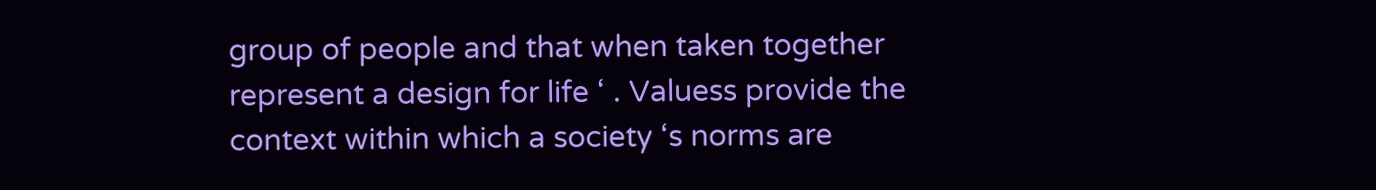group of people and that when taken together represent a design for life ‘ . Valuess provide the context within which a society ‘s norms are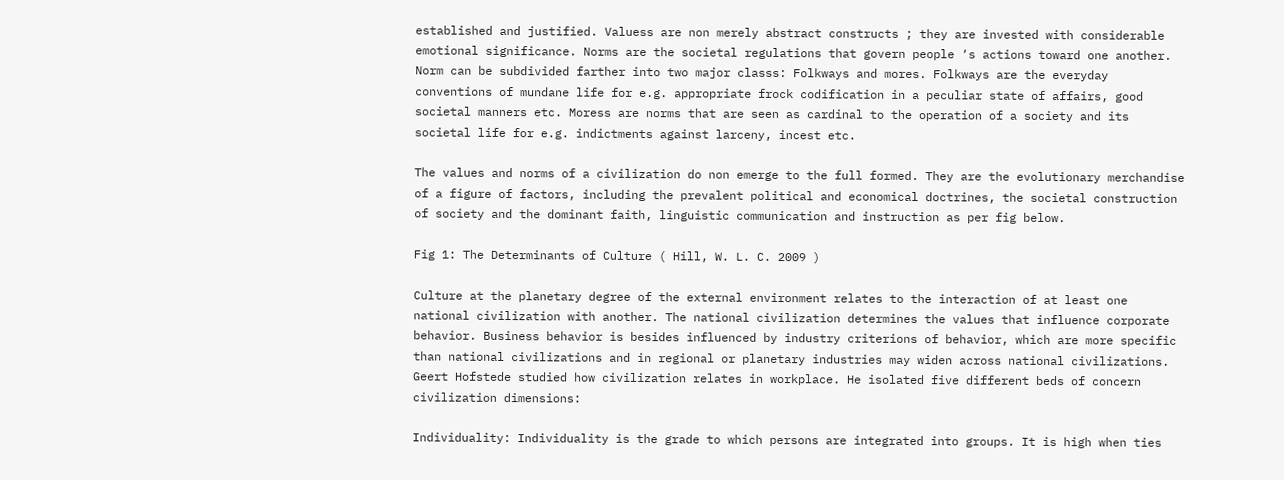established and justified. Valuess are non merely abstract constructs ; they are invested with considerable emotional significance. Norms are the societal regulations that govern people ‘s actions toward one another. Norm can be subdivided farther into two major classs: Folkways and mores. Folkways are the everyday conventions of mundane life for e.g. appropriate frock codification in a peculiar state of affairs, good societal manners etc. Moress are norms that are seen as cardinal to the operation of a society and its societal life for e.g. indictments against larceny, incest etc.

The values and norms of a civilization do non emerge to the full formed. They are the evolutionary merchandise of a figure of factors, including the prevalent political and economical doctrines, the societal construction of society and the dominant faith, linguistic communication and instruction as per fig below.

Fig 1: The Determinants of Culture ( Hill, W. L. C. 2009 )

Culture at the planetary degree of the external environment relates to the interaction of at least one national civilization with another. The national civilization determines the values that influence corporate behavior. Business behavior is besides influenced by industry criterions of behavior, which are more specific than national civilizations and in regional or planetary industries may widen across national civilizations. Geert Hofstede studied how civilization relates in workplace. He isolated five different beds of concern civilization dimensions:

Individuality: Individuality is the grade to which persons are integrated into groups. It is high when ties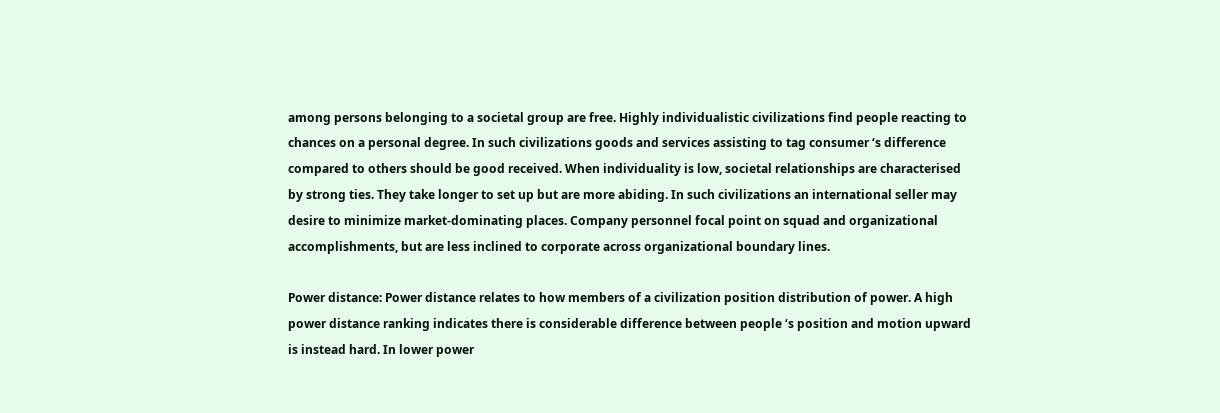among persons belonging to a societal group are free. Highly individualistic civilizations find people reacting to chances on a personal degree. In such civilizations goods and services assisting to tag consumer ‘s difference compared to others should be good received. When individuality is low, societal relationships are characterised by strong ties. They take longer to set up but are more abiding. In such civilizations an international seller may desire to minimize market-dominating places. Company personnel focal point on squad and organizational accomplishments, but are less inclined to corporate across organizational boundary lines.

Power distance: Power distance relates to how members of a civilization position distribution of power. A high power distance ranking indicates there is considerable difference between people ‘s position and motion upward is instead hard. In lower power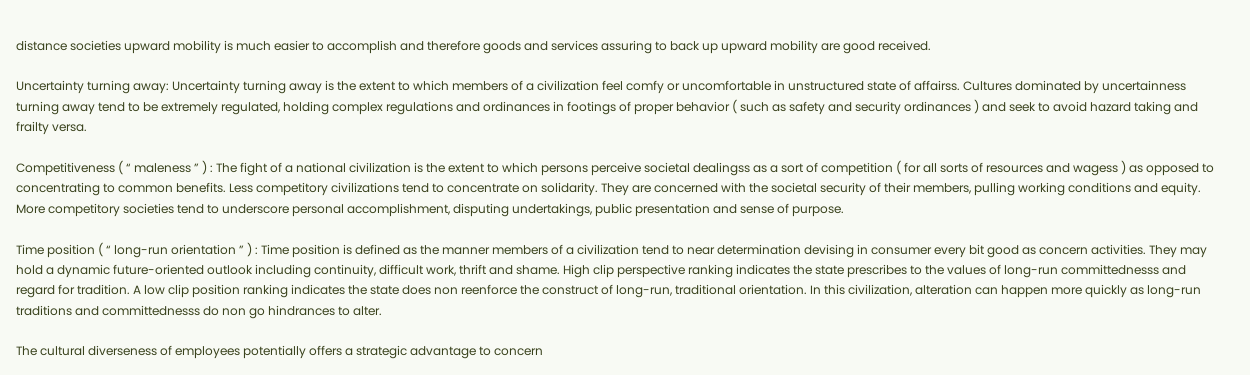distance societies upward mobility is much easier to accomplish and therefore goods and services assuring to back up upward mobility are good received.

Uncertainty turning away: Uncertainty turning away is the extent to which members of a civilization feel comfy or uncomfortable in unstructured state of affairss. Cultures dominated by uncertainness turning away tend to be extremely regulated, holding complex regulations and ordinances in footings of proper behavior ( such as safety and security ordinances ) and seek to avoid hazard taking and frailty versa.

Competitiveness ( “ maleness ” ) : The fight of a national civilization is the extent to which persons perceive societal dealingss as a sort of competition ( for all sorts of resources and wagess ) as opposed to concentrating to common benefits. Less competitory civilizations tend to concentrate on solidarity. They are concerned with the societal security of their members, pulling working conditions and equity. More competitory societies tend to underscore personal accomplishment, disputing undertakings, public presentation and sense of purpose.

Time position ( “ long-run orientation ” ) : Time position is defined as the manner members of a civilization tend to near determination devising in consumer every bit good as concern activities. They may hold a dynamic future-oriented outlook including continuity, difficult work, thrift and shame. High clip perspective ranking indicates the state prescribes to the values of long-run committednesss and regard for tradition. A low clip position ranking indicates the state does non reenforce the construct of long-run, traditional orientation. In this civilization, alteration can happen more quickly as long-run traditions and committednesss do non go hindrances to alter.

The cultural diverseness of employees potentially offers a strategic advantage to concern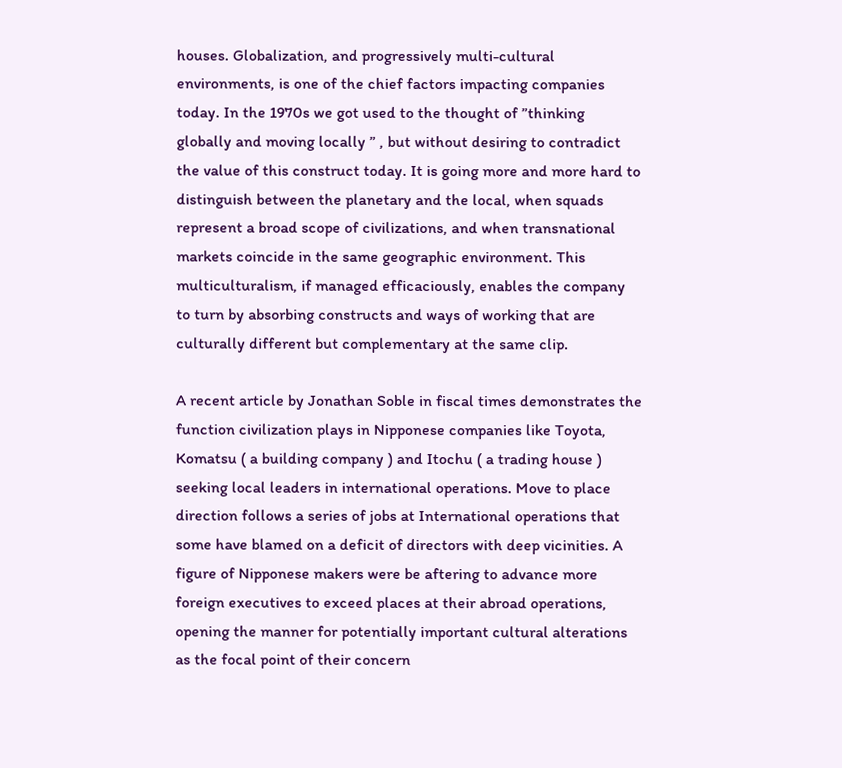houses. Globalization, and progressively multi-cultural environments, is one of the chief factors impacting companies today. In the 1970s we got used to the thought of ”thinking globally and moving locally ” , but without desiring to contradict the value of this construct today. It is going more and more hard to distinguish between the planetary and the local, when squads represent a broad scope of civilizations, and when transnational markets coincide in the same geographic environment. This multiculturalism, if managed efficaciously, enables the company to turn by absorbing constructs and ways of working that are culturally different but complementary at the same clip.

A recent article by Jonathan Soble in fiscal times demonstrates the function civilization plays in Nipponese companies like Toyota, Komatsu ( a building company ) and Itochu ( a trading house ) seeking local leaders in international operations. Move to place direction follows a series of jobs at International operations that some have blamed on a deficit of directors with deep vicinities. A figure of Nipponese makers were be aftering to advance more foreign executives to exceed places at their abroad operations, opening the manner for potentially important cultural alterations as the focal point of their concern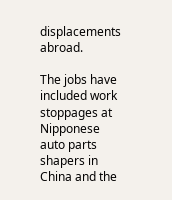displacements abroad.

The jobs have included work stoppages at Nipponese auto parts shapers in China and the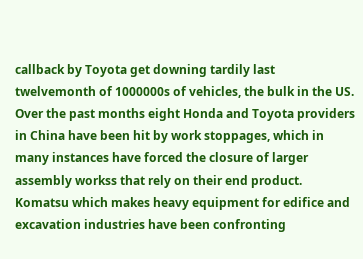callback by Toyota get downing tardily last twelvemonth of 1000000s of vehicles, the bulk in the US. Over the past months eight Honda and Toyota providers in China have been hit by work stoppages, which in many instances have forced the closure of larger assembly workss that rely on their end product. Komatsu which makes heavy equipment for edifice and excavation industries have been confronting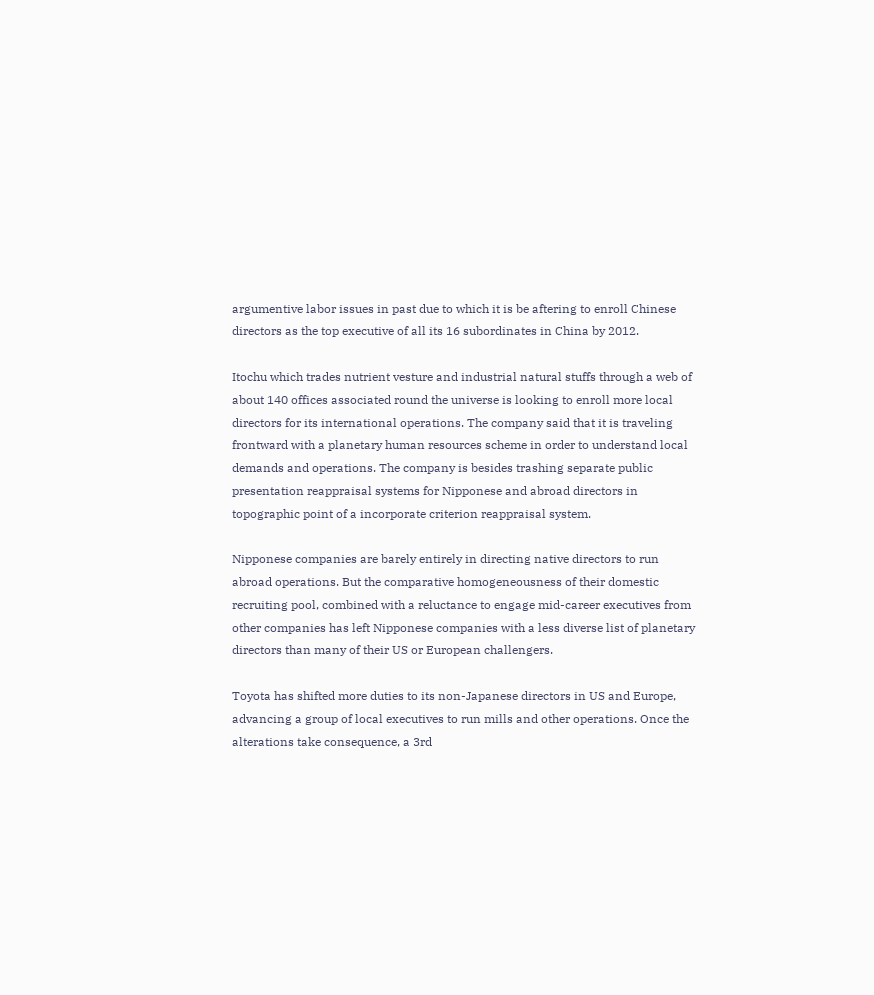argumentive labor issues in past due to which it is be aftering to enroll Chinese directors as the top executive of all its 16 subordinates in China by 2012.

Itochu which trades nutrient vesture and industrial natural stuffs through a web of about 140 offices associated round the universe is looking to enroll more local directors for its international operations. The company said that it is traveling frontward with a planetary human resources scheme in order to understand local demands and operations. The company is besides trashing separate public presentation reappraisal systems for Nipponese and abroad directors in topographic point of a incorporate criterion reappraisal system.

Nipponese companies are barely entirely in directing native directors to run abroad operations. But the comparative homogeneousness of their domestic recruiting pool, combined with a reluctance to engage mid-career executives from other companies has left Nipponese companies with a less diverse list of planetary directors than many of their US or European challengers.

Toyota has shifted more duties to its non-Japanese directors in US and Europe, advancing a group of local executives to run mills and other operations. Once the alterations take consequence, a 3rd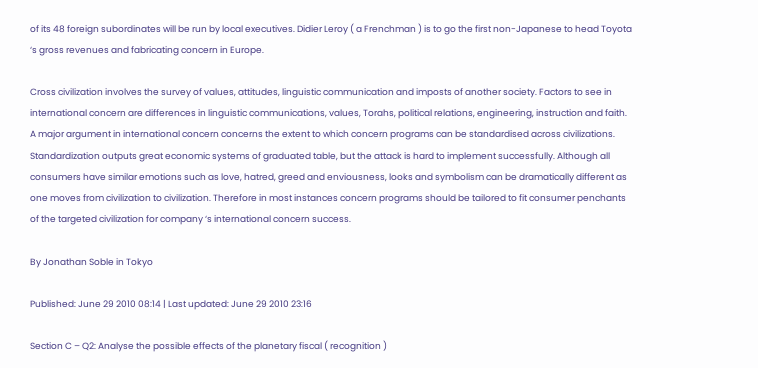of its 48 foreign subordinates will be run by local executives. Didier Leroy ( a Frenchman ) is to go the first non-Japanese to head Toyota ‘s gross revenues and fabricating concern in Europe.

Cross civilization involves the survey of values, attitudes, linguistic communication and imposts of another society. Factors to see in international concern are differences in linguistic communications, values, Torahs, political relations, engineering, instruction and faith. A major argument in international concern concerns the extent to which concern programs can be standardised across civilizations. Standardization outputs great economic systems of graduated table, but the attack is hard to implement successfully. Although all consumers have similar emotions such as love, hatred, greed and enviousness, looks and symbolism can be dramatically different as one moves from civilization to civilization. Therefore in most instances concern programs should be tailored to fit consumer penchants of the targeted civilization for company ‘s international concern success.

By Jonathan Soble in Tokyo

Published: June 29 2010 08:14 | Last updated: June 29 2010 23:16

Section C – Q2: Analyse the possible effects of the planetary fiscal ( recognition )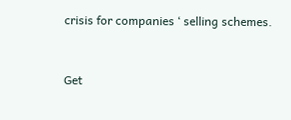crisis for companies ‘ selling schemes.



Get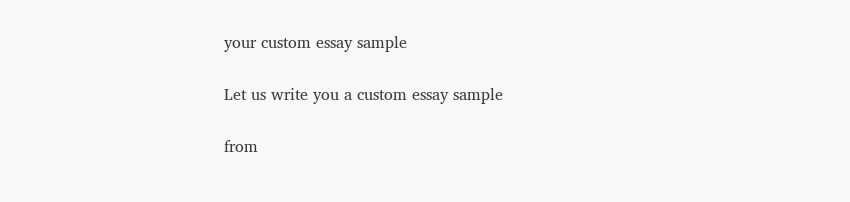your custom essay sample

Let us write you a custom essay sample

from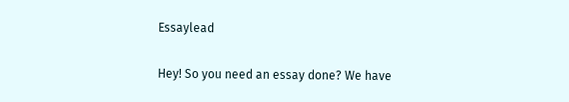Essaylead

Hey! So you need an essay done? We have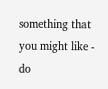something that you might like - do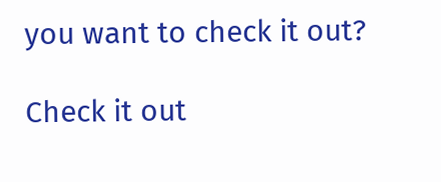you want to check it out?

Check it out